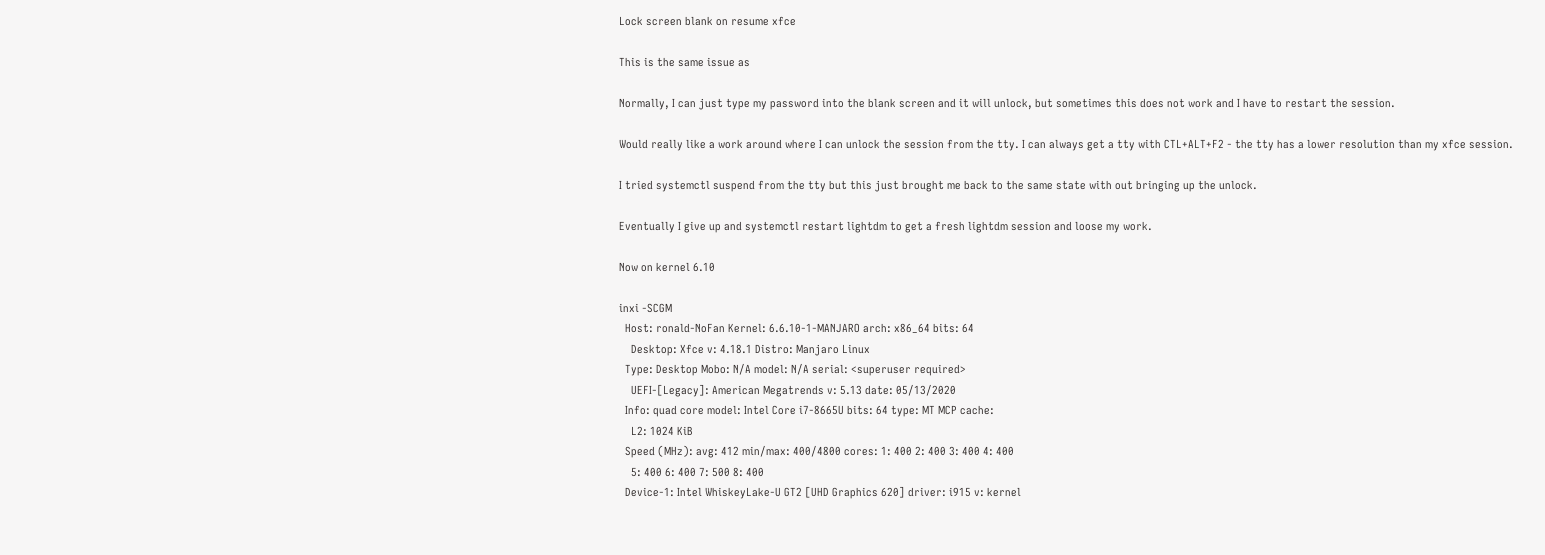Lock screen blank on resume xfce

This is the same issue as

Normally, I can just type my password into the blank screen and it will unlock, but sometimes this does not work and I have to restart the session.

Would really like a work around where I can unlock the session from the tty. I can always get a tty with CTL+ALT+F2 - the tty has a lower resolution than my xfce session.

I tried systemctl suspend from the tty but this just brought me back to the same state with out bringing up the unlock.

Eventually I give up and systemctl restart lightdm to get a fresh lightdm session and loose my work.

Now on kernel 6.10

inxi -SCGM
  Host: ronald-NoFan Kernel: 6.6.10-1-MANJARO arch: x86_64 bits: 64
    Desktop: Xfce v: 4.18.1 Distro: Manjaro Linux
  Type: Desktop Mobo: N/A model: N/A serial: <superuser required>
    UEFI-[Legacy]: American Megatrends v: 5.13 date: 05/13/2020
  Info: quad core model: Intel Core i7-8665U bits: 64 type: MT MCP cache:
    L2: 1024 KiB
  Speed (MHz): avg: 412 min/max: 400/4800 cores: 1: 400 2: 400 3: 400 4: 400
    5: 400 6: 400 7: 500 8: 400
  Device-1: Intel WhiskeyLake-U GT2 [UHD Graphics 620] driver: i915 v: kernel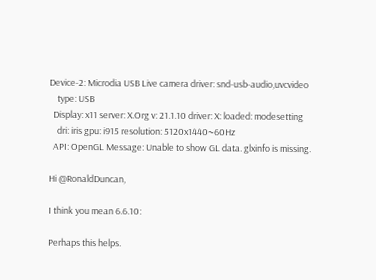Device-2: Microdia USB Live camera driver: snd-usb-audio,uvcvideo
    type: USB
  Display: x11 server: X.Org v: 21.1.10 driver: X: loaded: modesetting
    dri: iris gpu: i915 resolution: 5120x1440~60Hz
  API: OpenGL Message: Unable to show GL data. glxinfo is missing.

Hi @RonaldDuncan,

I think you mean 6.6.10:

Perhaps this helps.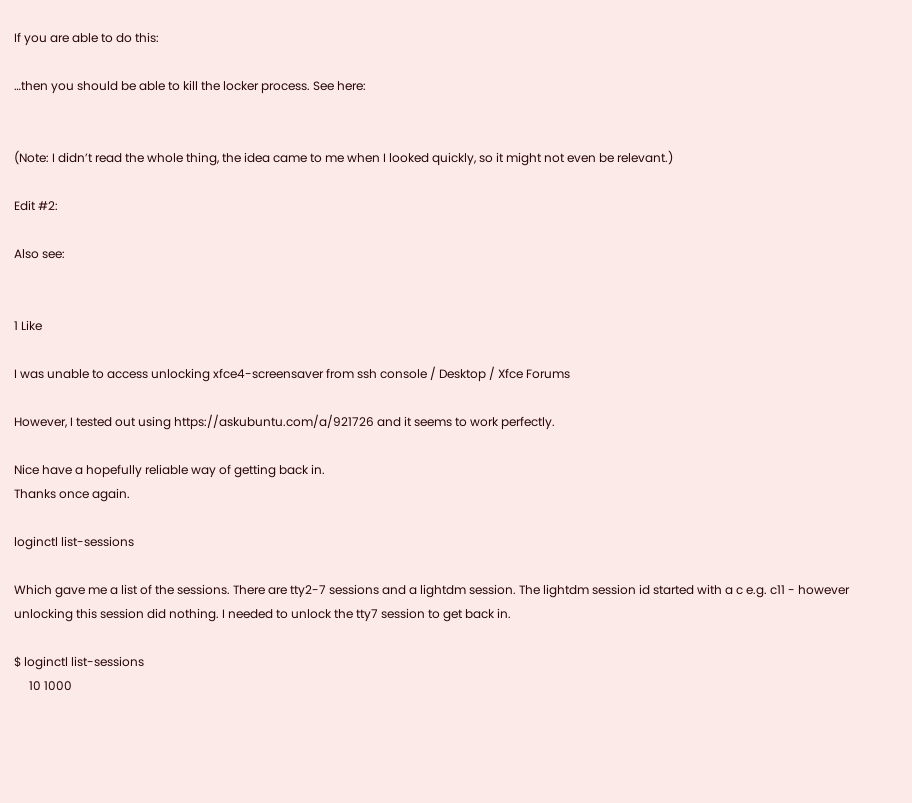If you are able to do this:

…then you should be able to kill the locker process. See here:


(Note: I didn’t read the whole thing, the idea came to me when I looked quickly, so it might not even be relevant.)

Edit #2:

Also see:


1 Like

I was unable to access unlocking xfce4-screensaver from ssh console / Desktop / Xfce Forums

However, I tested out using https://askubuntu.com/a/921726 and it seems to work perfectly.

Nice have a hopefully reliable way of getting back in.
Thanks once again.

loginctl list-sessions

Which gave me a list of the sessions. There are tty2-7 sessions and a lightdm session. The lightdm session id started with a c e.g. c11 - however unlocking this session did nothing. I needed to unlock the tty7 session to get back in.

$ loginctl list-sessions
     10 1000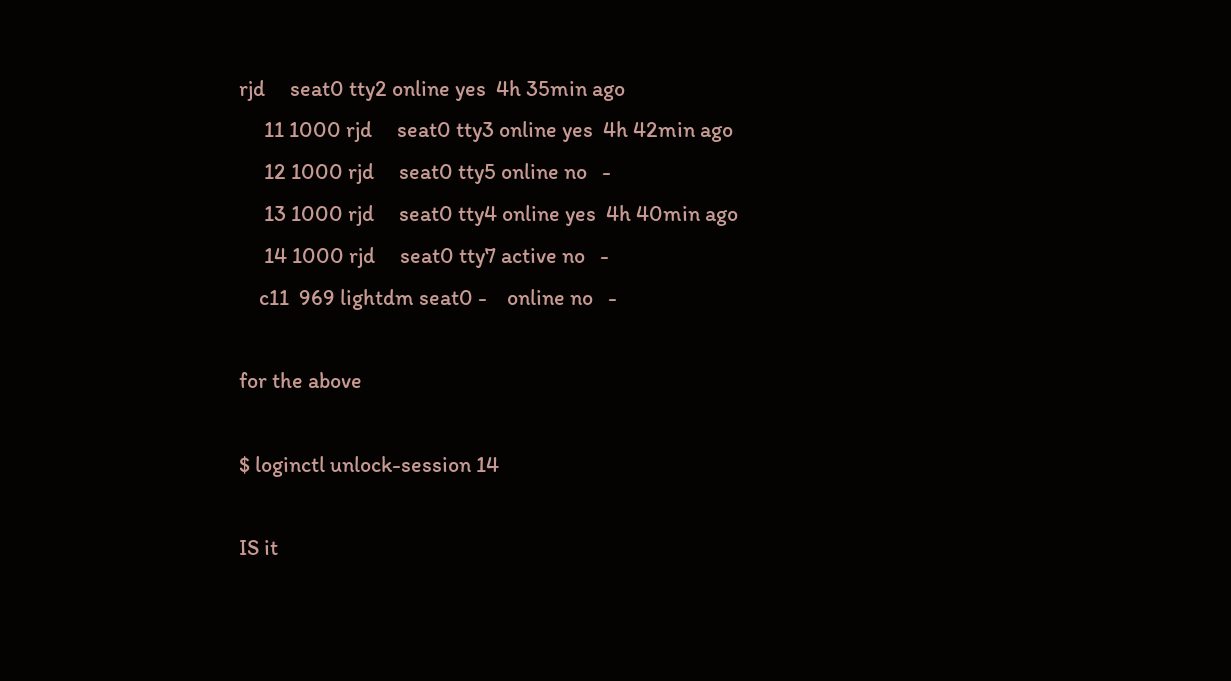rjd     seat0 tty2 online yes  4h 35min ago
     11 1000 rjd     seat0 tty3 online yes  4h 42min ago
     12 1000 rjd     seat0 tty5 online no   -
     13 1000 rjd     seat0 tty4 online yes  4h 40min ago
     14 1000 rjd     seat0 tty7 active no   -
    c11  969 lightdm seat0 -    online no   -

for the above

$ loginctl unlock-session 14

IS it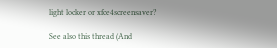light locker or xfce4screensaver?

See also this thread (And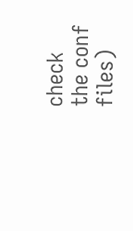check the conf files)